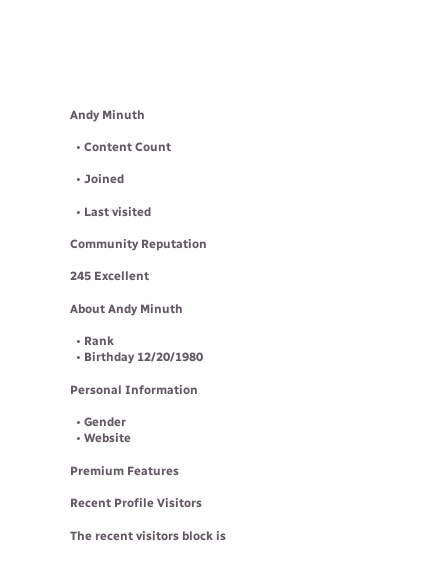Andy Minuth

  • Content Count

  • Joined

  • Last visited

Community Reputation

245 Excellent

About Andy Minuth

  • Rank
  • Birthday 12/20/1980

Personal Information

  • Gender
  • Website

Premium Features

Recent Profile Visitors

The recent visitors block is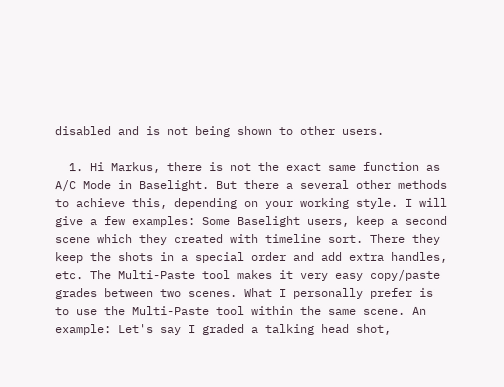disabled and is not being shown to other users.

  1. Hi Markus, there is not the exact same function as A/C Mode in Baselight. But there a several other methods to achieve this, depending on your working style. I will give a few examples: Some Baselight users, keep a second scene which they created with timeline sort. There they keep the shots in a special order and add extra handles, etc. The Multi-Paste tool makes it very easy copy/paste grades between two scenes. What I personally prefer is to use the Multi-Paste tool within the same scene. An example: Let's say I graded a talking head shot,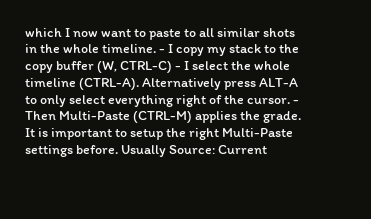which I now want to paste to all similar shots in the whole timeline. - I copy my stack to the copy buffer (W, CTRL-C) - I select the whole timeline (CTRL-A). Alternatively press ALT-A to only select everything right of the cursor. - Then Multi-Paste (CTRL-M) applies the grade. It is important to setup the right Multi-Paste settings before. Usually Source: Current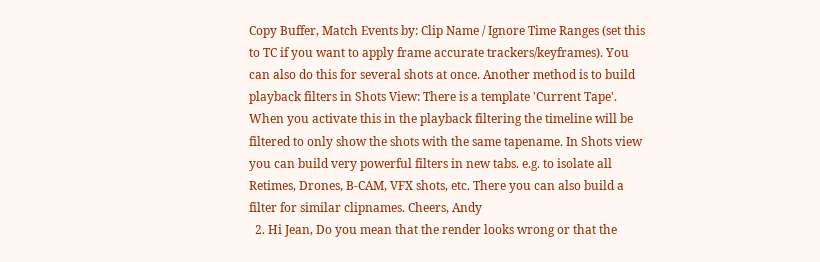Copy Buffer, Match Events by: Clip Name / Ignore Time Ranges (set this to TC if you want to apply frame accurate trackers/keyframes). You can also do this for several shots at once. Another method is to build playback filters in Shots View: There is a template 'Current Tape'. When you activate this in the playback filtering the timeline will be filtered to only show the shots with the same tapename. In Shots view you can build very powerful filters in new tabs. e.g. to isolate all Retimes, Drones, B-CAM, VFX shots, etc. There you can also build a filter for similar clipnames. Cheers, Andy
  2. Hi Jean, Do you mean that the render looks wrong or that the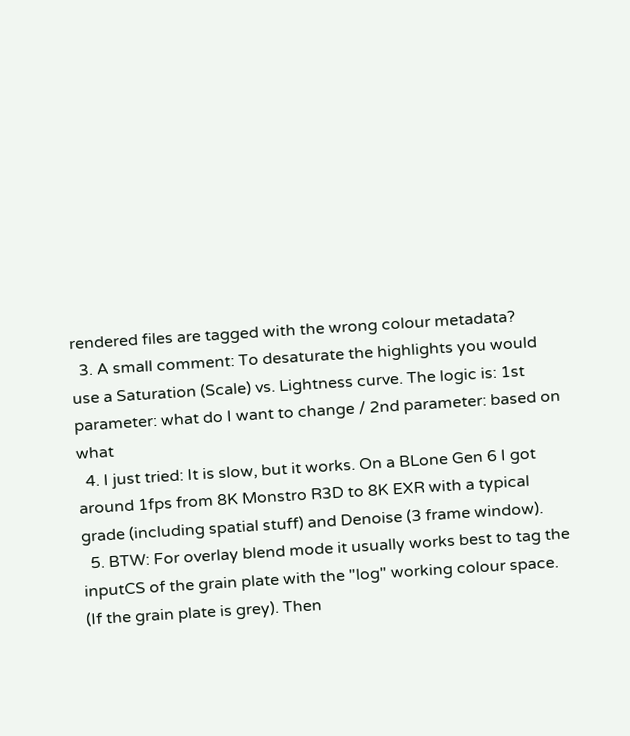rendered files are tagged with the wrong colour metadata?
  3. A small comment: To desaturate the highlights you would use a Saturation (Scale) vs. Lightness curve. The logic is: 1st parameter: what do I want to change / 2nd parameter: based on what
  4. I just tried: It is slow, but it works. On a BLone Gen 6 I got around 1fps from 8K Monstro R3D to 8K EXR with a typical grade (including spatial stuff) and Denoise (3 frame window).
  5. BTW: For overlay blend mode it usually works best to tag the inputCS of the grain plate with the "log" working colour space. (If the grain plate is grey). Then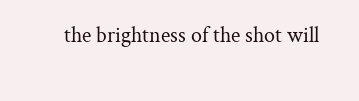the brightness of the shot will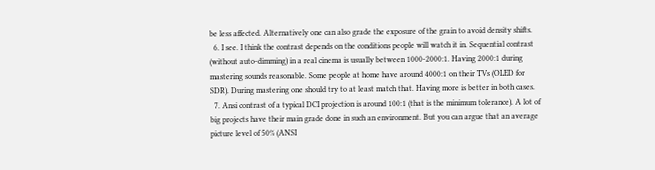be less affected. Alternatively one can also grade the exposure of the grain to avoid density shifts.
  6. I see. I think the contrast depends on the conditions people will watch it in. Sequential contrast (without auto-dimming) in a real cinema is usually between 1000-2000:1. Having 2000:1 during mastering sounds reasonable. Some people at home have around 4000:1 on their TVs (OLED for SDR). During mastering one should try to at least match that. Having more is better in both cases.
  7. Ansi contrast of a typical DCI projection is around 100:1 (that is the minimum tolerance). A lot of big projects have their main grade done in such an environment. But you can argue that an average picture level of 50% (ANSI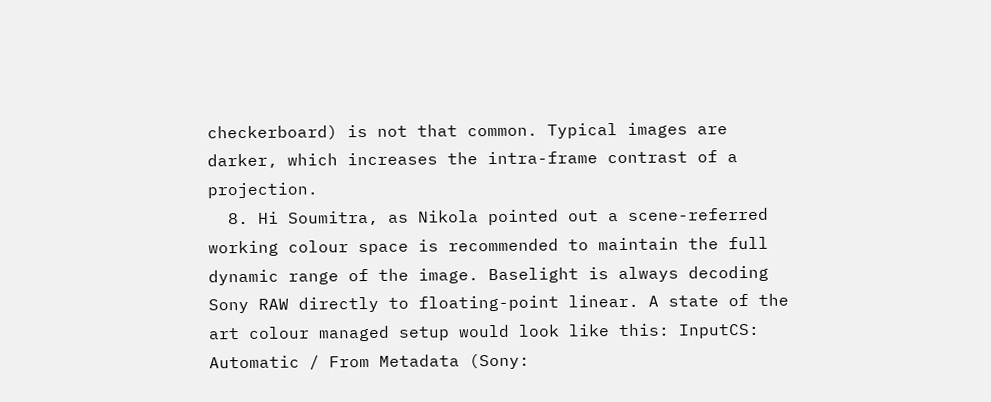checkerboard) is not that common. Typical images are darker, which increases the intra-frame contrast of a projection.
  8. Hi Soumitra, as Nikola pointed out a scene-referred working colour space is recommended to maintain the full dynamic range of the image. Baselight is always decoding Sony RAW directly to floating-point linear. A state of the art colour managed setup would look like this: InputCS: Automatic / From Metadata (Sony: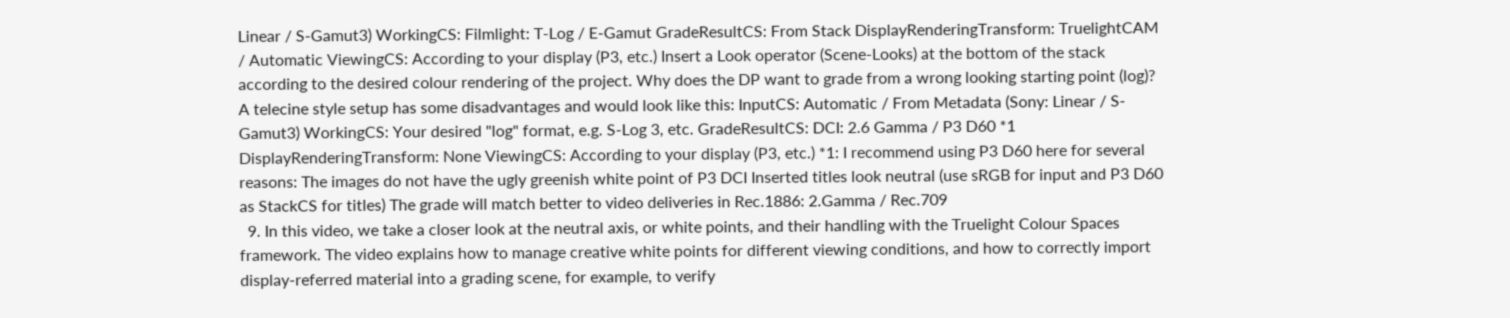Linear / S-Gamut3) WorkingCS: Filmlight: T-Log / E-Gamut GradeResultCS: From Stack DisplayRenderingTransform: TruelightCAM / Automatic ViewingCS: According to your display (P3, etc.) Insert a Look operator (Scene-Looks) at the bottom of the stack according to the desired colour rendering of the project. Why does the DP want to grade from a wrong looking starting point (log)? A telecine style setup has some disadvantages and would look like this: InputCS: Automatic / From Metadata (Sony: Linear / S-Gamut3) WorkingCS: Your desired "log" format, e.g. S-Log 3, etc. GradeResultCS: DCI: 2.6 Gamma / P3 D60 *1 DisplayRenderingTransform: None ViewingCS: According to your display (P3, etc.) *1: I recommend using P3 D60 here for several reasons: The images do not have the ugly greenish white point of P3 DCI Inserted titles look neutral (use sRGB for input and P3 D60 as StackCS for titles) The grade will match better to video deliveries in Rec.1886: 2.Gamma / Rec.709
  9. In this video, we take a closer look at the neutral axis, or white points, and their handling with the Truelight Colour Spaces framework. The video explains how to manage creative white points for different viewing conditions, and how to correctly import display-referred material into a grading scene, for example, to verify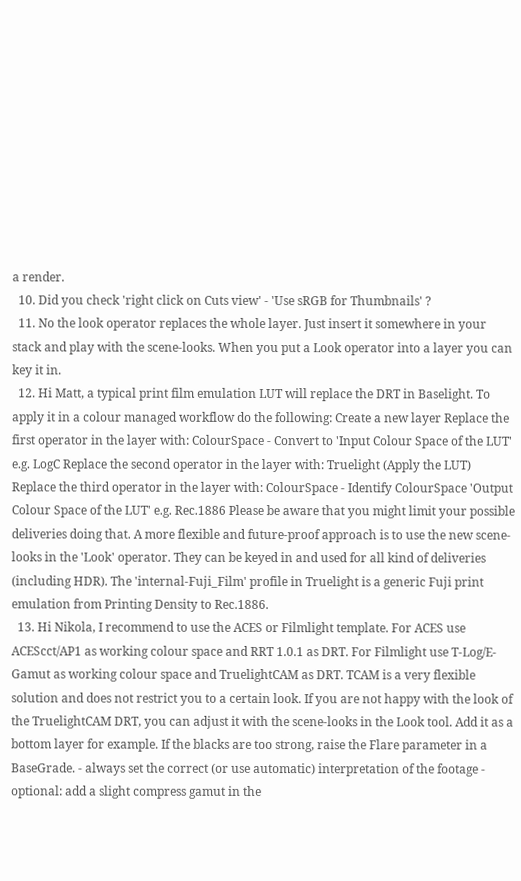a render.
  10. Did you check 'right click on Cuts view' - 'Use sRGB for Thumbnails' ?
  11. No the look operator replaces the whole layer. Just insert it somewhere in your stack and play with the scene-looks. When you put a Look operator into a layer you can key it in.
  12. Hi Matt, a typical print film emulation LUT will replace the DRT in Baselight. To apply it in a colour managed workflow do the following: Create a new layer Replace the first operator in the layer with: ColourSpace - Convert to 'Input Colour Space of the LUT' e.g. LogC Replace the second operator in the layer with: Truelight (Apply the LUT) Replace the third operator in the layer with: ColourSpace - Identify ColourSpace 'Output Colour Space of the LUT' e.g. Rec.1886 Please be aware that you might limit your possible deliveries doing that. A more flexible and future-proof approach is to use the new scene-looks in the 'Look' operator. They can be keyed in and used for all kind of deliveries (including HDR). The 'internal-Fuji_Film' profile in Truelight is a generic Fuji print emulation from Printing Density to Rec.1886.
  13. Hi Nikola, I recommend to use the ACES or Filmlight template. For ACES use ACEScct/AP1 as working colour space and RRT 1.0.1 as DRT. For Filmlight use T-Log/E-Gamut as working colour space and TruelightCAM as DRT. TCAM is a very flexible solution and does not restrict you to a certain look. If you are not happy with the look of the TruelightCAM DRT, you can adjust it with the scene-looks in the Look tool. Add it as a bottom layer for example. If the blacks are too strong, raise the Flare parameter in a BaseGrade. - always set the correct (or use automatic) interpretation of the footage - optional: add a slight compress gamut in the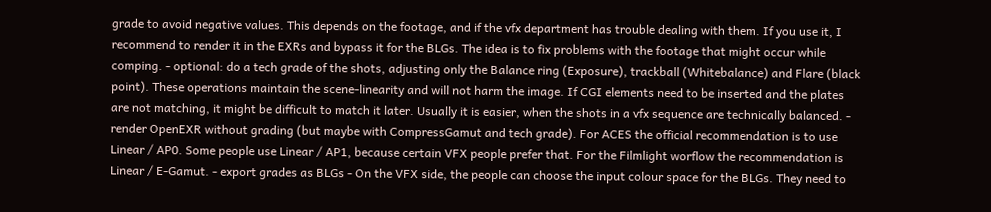grade to avoid negative values. This depends on the footage, and if the vfx department has trouble dealing with them. If you use it, I recommend to render it in the EXRs and bypass it for the BLGs. The idea is to fix problems with the footage that might occur while comping. - optional: do a tech grade of the shots, adjusting only the Balance ring (Exposure), trackball (Whitebalance) and Flare (black point). These operations maintain the scene-linearity and will not harm the image. If CGI elements need to be inserted and the plates are not matching, it might be difficult to match it later. Usually it is easier, when the shots in a vfx sequence are technically balanced. - render OpenEXR without grading (but maybe with CompressGamut and tech grade). For ACES the official recommendation is to use Linear / AP0. Some people use Linear / AP1, because certain VFX people prefer that. For the Filmlight worflow the recommendation is Linear / E-Gamut. - export grades as BLGs - On the VFX side, the people can choose the input colour space for the BLGs. They need to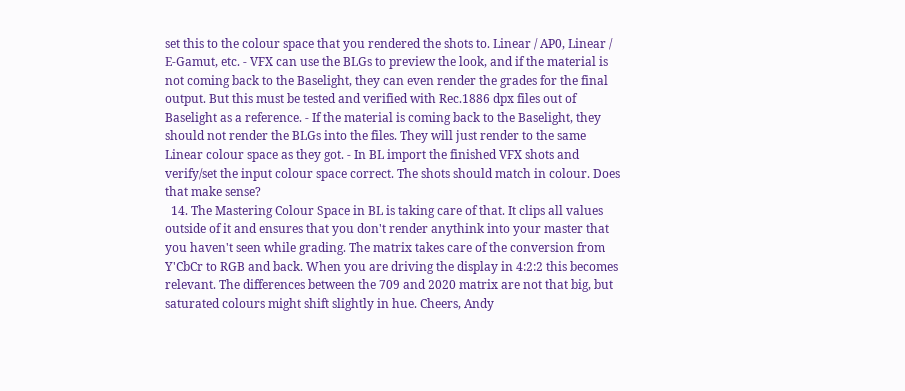set this to the colour space that you rendered the shots to. Linear / AP0, Linear / E-Gamut, etc. - VFX can use the BLGs to preview the look, and if the material is not coming back to the Baselight, they can even render the grades for the final output. But this must be tested and verified with Rec.1886 dpx files out of Baselight as a reference. - If the material is coming back to the Baselight, they should not render the BLGs into the files. They will just render to the same Linear colour space as they got. - In BL import the finished VFX shots and verify/set the input colour space correct. The shots should match in colour. Does that make sense?
  14. The Mastering Colour Space in BL is taking care of that. It clips all values outside of it and ensures that you don't render anythink into your master that you haven't seen while grading. The matrix takes care of the conversion from Y'CbCr to RGB and back. When you are driving the display in 4:2:2 this becomes relevant. The differences between the 709 and 2020 matrix are not that big, but saturated colours might shift slightly in hue. Cheers, Andy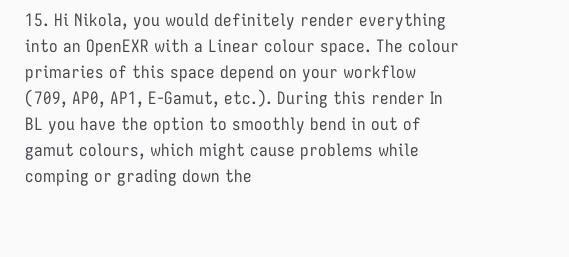15. Hi Nikola, you would definitely render everything into an OpenEXR with a Linear colour space. The colour primaries of this space depend on your workflow (709, AP0, AP1, E-Gamut, etc.). During this render In BL you have the option to smoothly bend in out of gamut colours, which might cause problems while comping or grading down the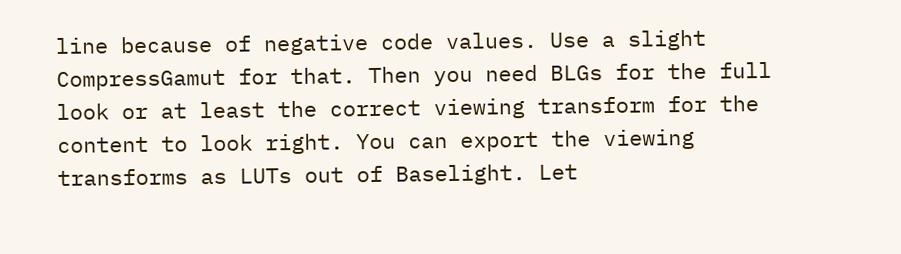line because of negative code values. Use a slight CompressGamut for that. Then you need BLGs for the full look or at least the correct viewing transform for the content to look right. You can export the viewing transforms as LUTs out of Baselight. Let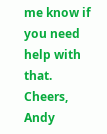me know if you need help with that. Cheers, Andy